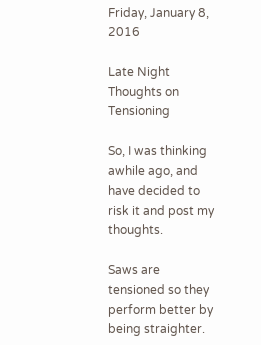Friday, January 8, 2016

Late Night Thoughts on Tensioning

So, I was thinking awhile ago, and have decided to risk it and post my thoughts.

Saws are tensioned so they perform better by being straighter.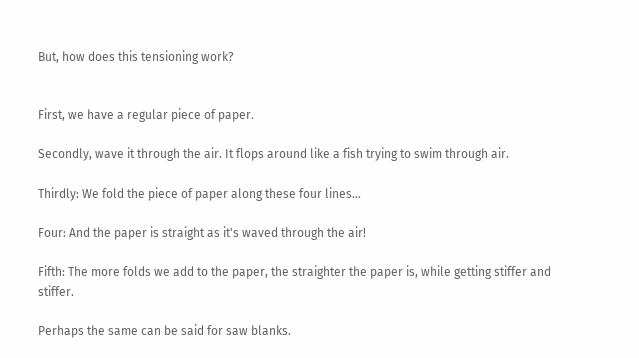But, how does this tensioning work?


First, we have a regular piece of paper.

Secondly, wave it through the air. It flops around like a fish trying to swim through air.

Thirdly: We fold the piece of paper along these four lines...

Four: And the paper is straight as it's waved through the air!

Fifth: The more folds we add to the paper, the straighter the paper is, while getting stiffer and stiffer.

Perhaps the same can be said for saw blanks.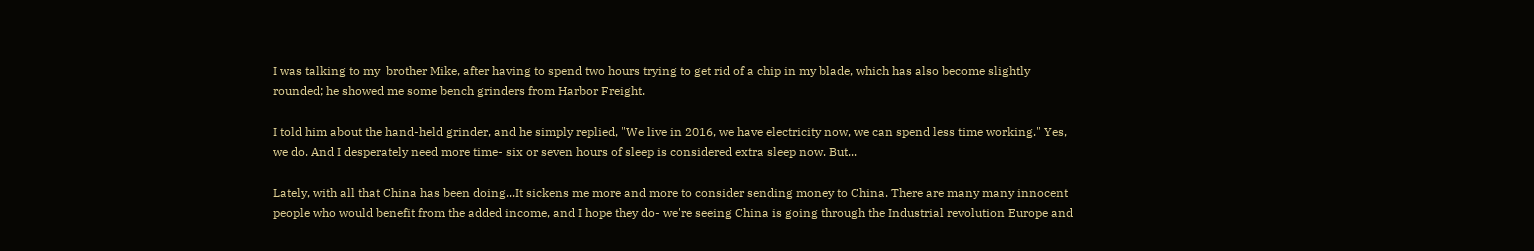I was talking to my  brother Mike, after having to spend two hours trying to get rid of a chip in my blade, which has also become slightly rounded; he showed me some bench grinders from Harbor Freight.

I told him about the hand-held grinder, and he simply replied, "We live in 2016, we have electricity now, we can spend less time working." Yes, we do. And I desperately need more time- six or seven hours of sleep is considered extra sleep now. But...

Lately, with all that China has been doing...It sickens me more and more to consider sending money to China. There are many many innocent people who would benefit from the added income, and I hope they do- we're seeing China is going through the Industrial revolution Europe and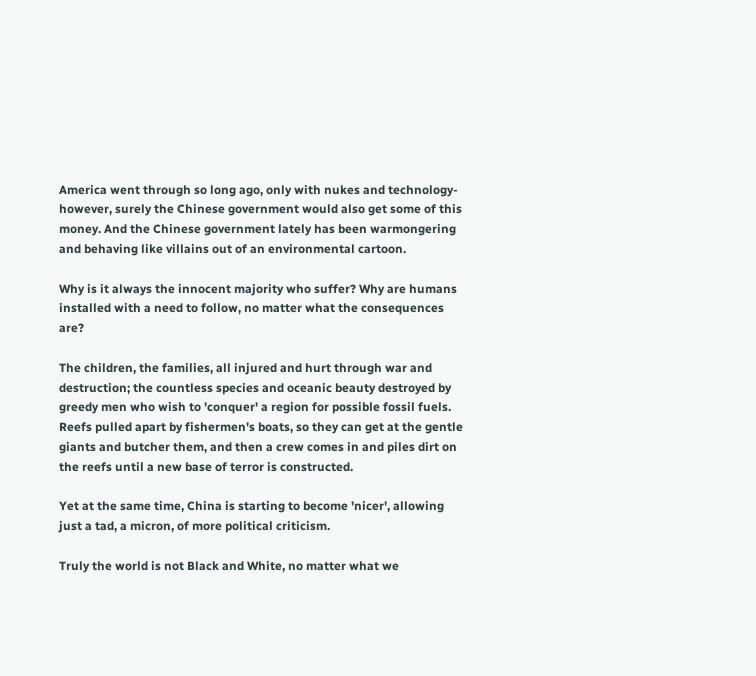America went through so long ago, only with nukes and technology- however, surely the Chinese government would also get some of this money. And the Chinese government lately has been warmongering and behaving like villains out of an environmental cartoon.

Why is it always the innocent majority who suffer? Why are humans installed with a need to follow, no matter what the consequences are?

The children, the families, all injured and hurt through war and destruction; the countless species and oceanic beauty destroyed by greedy men who wish to 'conquer' a region for possible fossil fuels. Reefs pulled apart by fishermen's boats, so they can get at the gentle giants and butcher them, and then a crew comes in and piles dirt on the reefs until a new base of terror is constructed.

Yet at the same time, China is starting to become 'nicer', allowing just a tad, a micron, of more political criticism.

Truly the world is not Black and White, no matter what we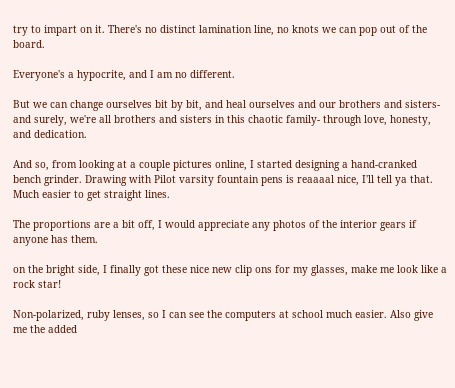try to impart on it. There's no distinct lamination line, no knots we can pop out of the board.

Everyone's a hypocrite, and I am no different.

But we can change ourselves bit by bit, and heal ourselves and our brothers and sisters- and surely, we're all brothers and sisters in this chaotic family- through love, honesty, and dedication.

And so, from looking at a couple pictures online, I started designing a hand-cranked bench grinder. Drawing with Pilot varsity fountain pens is reaaaal nice, I'll tell ya that. Much easier to get straight lines.

The proportions are a bit off, I would appreciate any photos of the interior gears if anyone has them.

on the bright side, I finally got these nice new clip ons for my glasses, make me look like a rock star!

Non-polarized, ruby lenses, so I can see the computers at school much easier. Also give me the added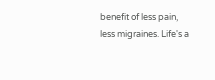benefit of less pain, less migraines. Life's a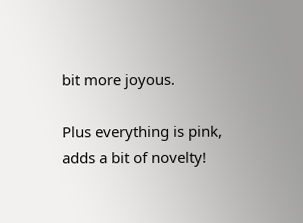bit more joyous.

Plus everything is pink, adds a bit of novelty!